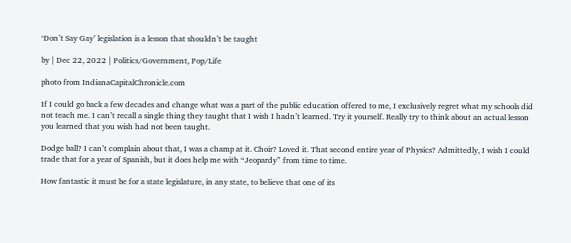‘Don’t Say Gay’ legislation is a lesson that shouldn’t be taught

by | Dec 22, 2022 | Politics/Government, Pop/Life

photo from IndianaCapitalChronicle.com

If I could go back a few decades and change what was a part of the public education offered to me, I exclusively regret what my schools did not teach me. I can’t recall a single thing they taught that I wish I hadn’t learned. Try it yourself. Really try to think about an actual lesson you learned that you wish had not been taught.

Dodge ball? I can’t complain about that, I was a champ at it. Choir? Loved it. That second entire year of Physics? Admittedly, I wish I could trade that for a year of Spanish, but it does help me with “Jeopardy” from time to time.

How fantastic it must be for a state legislature, in any state, to believe that one of its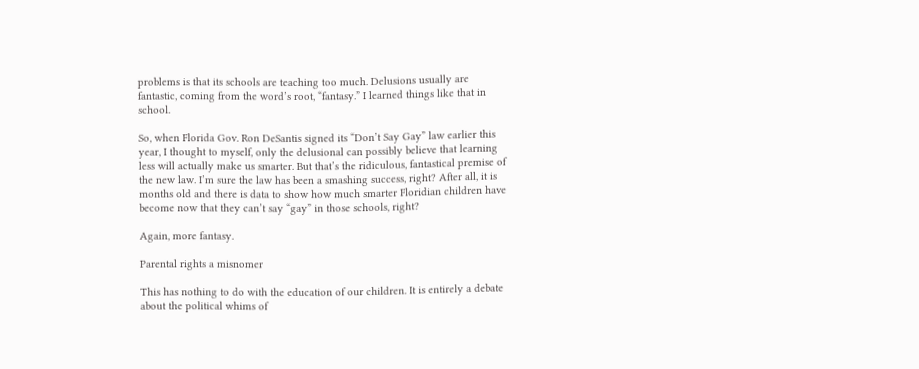problems is that its schools are teaching too much. Delusions usually are fantastic, coming from the word’s root, “fantasy.” I learned things like that in school.

So, when Florida Gov. Ron DeSantis signed its “Don’t Say Gay” law earlier this year, I thought to myself, only the delusional can possibly believe that learning less will actually make us smarter. But that’s the ridiculous, fantastical premise of the new law. I’m sure the law has been a smashing success, right? After all, it is months old and there is data to show how much smarter Floridian children have become now that they can’t say “gay” in those schools, right?

Again, more fantasy.

Parental rights a misnomer

This has nothing to do with the education of our children. It is entirely a debate about the political whims of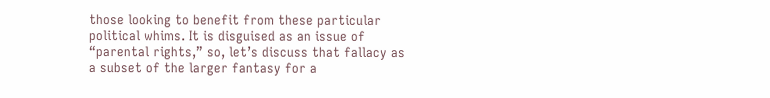those looking to benefit from these particular political whims. It is disguised as an issue of “parental rights,” so, let’s discuss that fallacy as a subset of the larger fantasy for a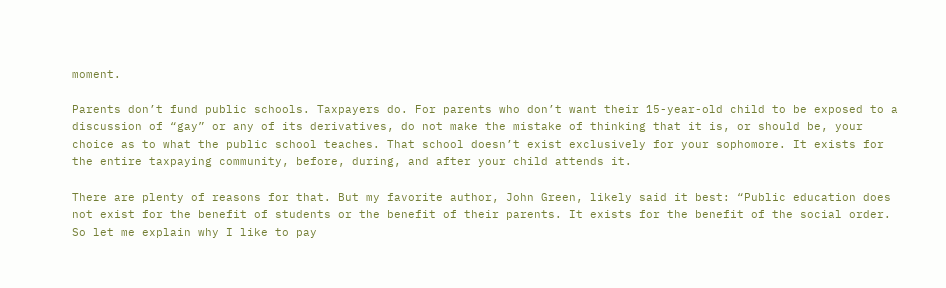moment.

Parents don’t fund public schools. Taxpayers do. For parents who don’t want their 15-year-old child to be exposed to a discussion of “gay” or any of its derivatives, do not make the mistake of thinking that it is, or should be, your choice as to what the public school teaches. That school doesn’t exist exclusively for your sophomore. It exists for the entire taxpaying community, before, during, and after your child attends it.

There are plenty of reasons for that. But my favorite author, John Green, likely said it best: “Public education does not exist for the benefit of students or the benefit of their parents. It exists for the benefit of the social order. So let me explain why I like to pay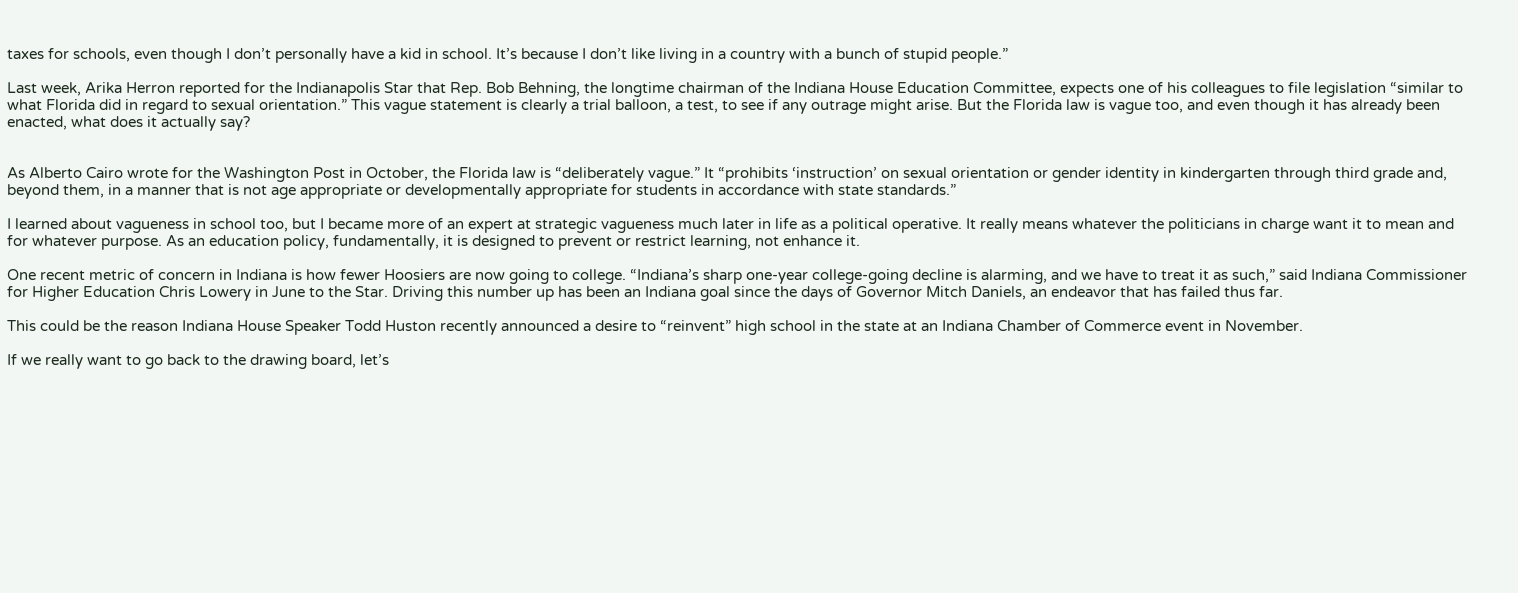taxes for schools, even though I don’t personally have a kid in school. It’s because I don’t like living in a country with a bunch of stupid people.”

Last week, Arika Herron reported for the Indianapolis Star that Rep. Bob Behning, the longtime chairman of the Indiana House Education Committee, expects one of his colleagues to file legislation “similar to what Florida did in regard to sexual orientation.” This vague statement is clearly a trial balloon, a test, to see if any outrage might arise. But the Florida law is vague too, and even though it has already been enacted, what does it actually say?


As Alberto Cairo wrote for the Washington Post in October, the Florida law is “deliberately vague.” It “prohibits ‘instruction’ on sexual orientation or gender identity in kindergarten through third grade and, beyond them, in a manner that is not age appropriate or developmentally appropriate for students in accordance with state standards.”

I learned about vagueness in school too, but I became more of an expert at strategic vagueness much later in life as a political operative. It really means whatever the politicians in charge want it to mean and for whatever purpose. As an education policy, fundamentally, it is designed to prevent or restrict learning, not enhance it.

One recent metric of concern in Indiana is how fewer Hoosiers are now going to college. “Indiana’s sharp one-year college-going decline is alarming, and we have to treat it as such,” said Indiana Commissioner for Higher Education Chris Lowery in June to the Star. Driving this number up has been an Indiana goal since the days of Governor Mitch Daniels, an endeavor that has failed thus far.

This could be the reason Indiana House Speaker Todd Huston recently announced a desire to “reinvent” high school in the state at an Indiana Chamber of Commerce event in November.

If we really want to go back to the drawing board, let’s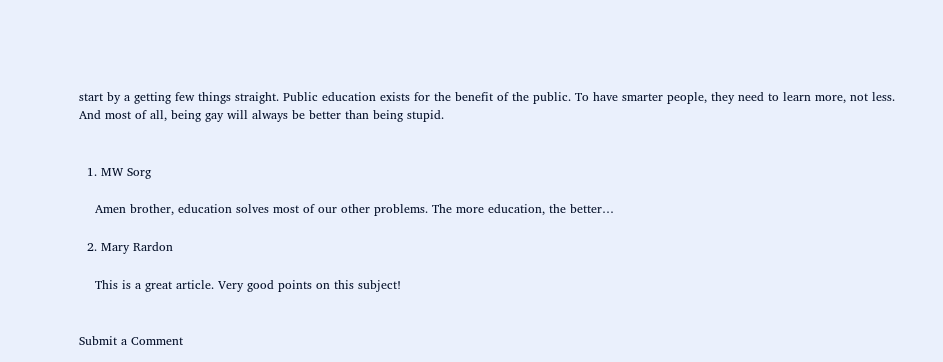start by a getting few things straight. Public education exists for the benefit of the public. To have smarter people, they need to learn more, not less. And most of all, being gay will always be better than being stupid.


  1. MW Sorg

    Amen brother, education solves most of our other problems. The more education, the better…

  2. Mary Rardon

    This is a great article. Very good points on this subject!


Submit a Comment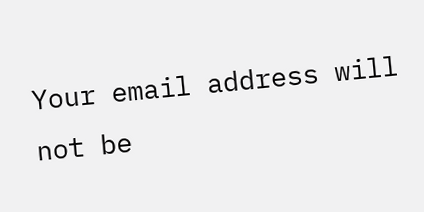Your email address will not be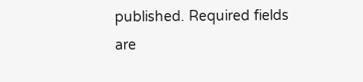published. Required fields are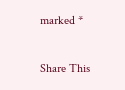marked *

Share This